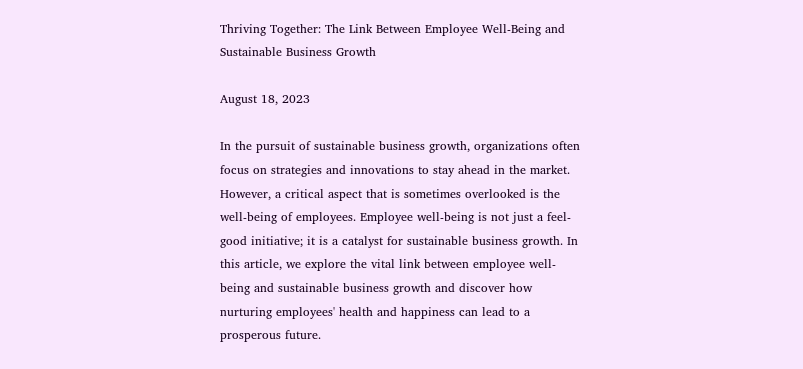Thriving Together: The Link Between Employee Well-Being and Sustainable Business Growth

August 18, 2023

In the pursuit of sustainable business growth, organizations often focus on strategies and innovations to stay ahead in the market. However, a critical aspect that is sometimes overlooked is the well-being of employees. Employee well-being is not just a feel-good initiative; it is a catalyst for sustainable business growth. In this article, we explore the vital link between employee well-being and sustainable business growth and discover how nurturing employees' health and happiness can lead to a prosperous future.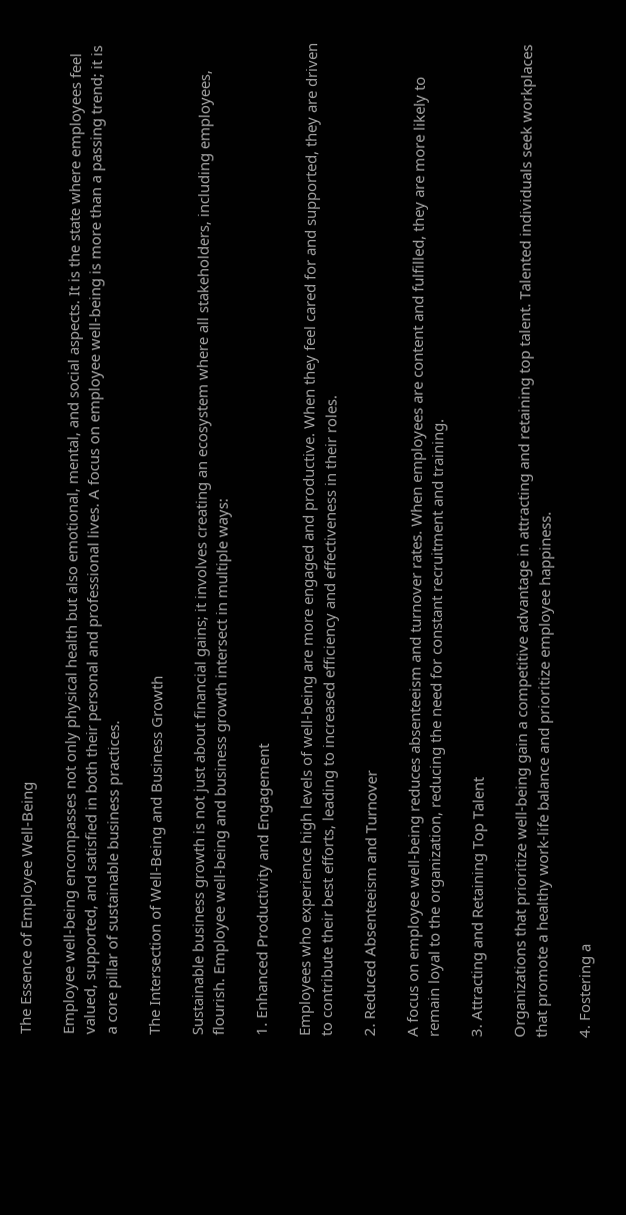The Essence of Employee Well-Being

Employee well-being encompasses not only physical health but also emotional, mental, and social aspects. It is the state where employees feel valued, supported, and satisfied in both their personal and professional lives. A focus on employee well-being is more than a passing trend; it is a core pillar of sustainable business practices.

The Intersection of Well-Being and Business Growth

Sustainable business growth is not just about financial gains; it involves creating an ecosystem where all stakeholders, including employees, flourish. Employee well-being and business growth intersect in multiple ways:

1. Enhanced Productivity and Engagement

Employees who experience high levels of well-being are more engaged and productive. When they feel cared for and supported, they are driven to contribute their best efforts, leading to increased efficiency and effectiveness in their roles.

2. Reduced Absenteeism and Turnover

A focus on employee well-being reduces absenteeism and turnover rates. When employees are content and fulfilled, they are more likely to remain loyal to the organization, reducing the need for constant recruitment and training.

3. Attracting and Retaining Top Talent

Organizations that prioritize well-being gain a competitive advantage in attracting and retaining top talent. Talented individuals seek workplaces that promote a healthy work-life balance and prioritize employee happiness.

4. Fostering a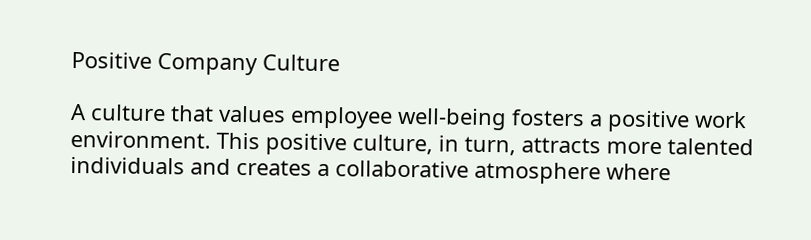Positive Company Culture

A culture that values employee well-being fosters a positive work environment. This positive culture, in turn, attracts more talented individuals and creates a collaborative atmosphere where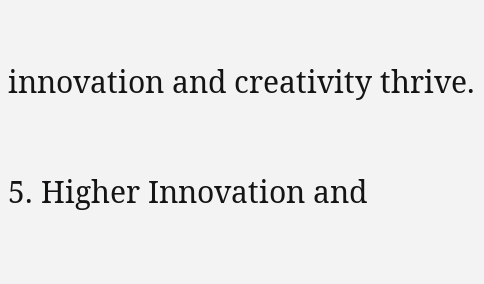innovation and creativity thrive.

5. Higher Innovation and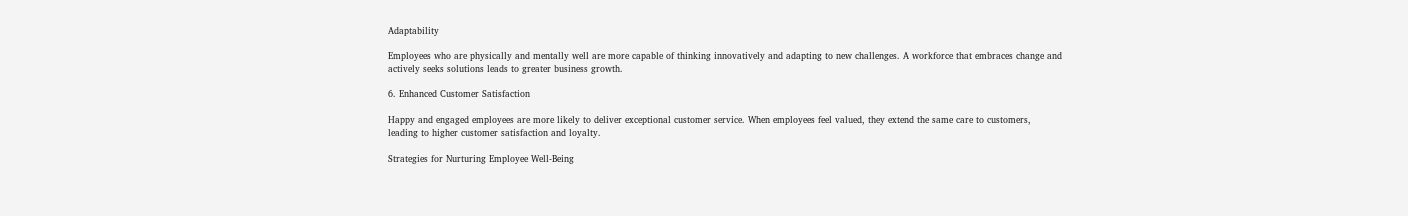Adaptability

Employees who are physically and mentally well are more capable of thinking innovatively and adapting to new challenges. A workforce that embraces change and actively seeks solutions leads to greater business growth.

6. Enhanced Customer Satisfaction

Happy and engaged employees are more likely to deliver exceptional customer service. When employees feel valued, they extend the same care to customers, leading to higher customer satisfaction and loyalty.

Strategies for Nurturing Employee Well-Being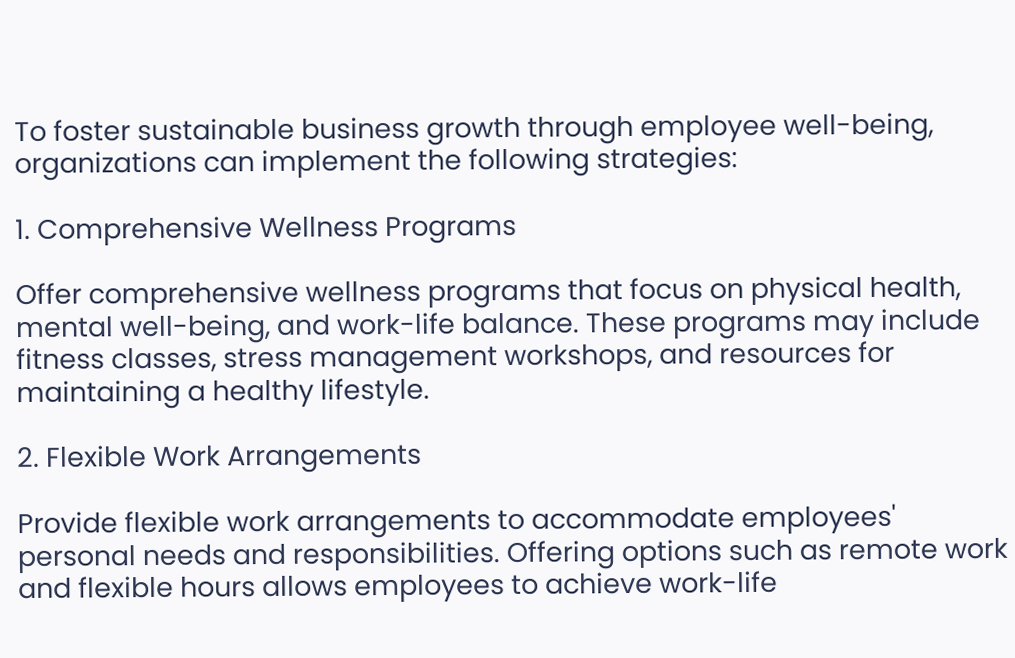To foster sustainable business growth through employee well-being, organizations can implement the following strategies:

1. Comprehensive Wellness Programs

Offer comprehensive wellness programs that focus on physical health, mental well-being, and work-life balance. These programs may include fitness classes, stress management workshops, and resources for maintaining a healthy lifestyle.

2. Flexible Work Arrangements

Provide flexible work arrangements to accommodate employees' personal needs and responsibilities. Offering options such as remote work and flexible hours allows employees to achieve work-life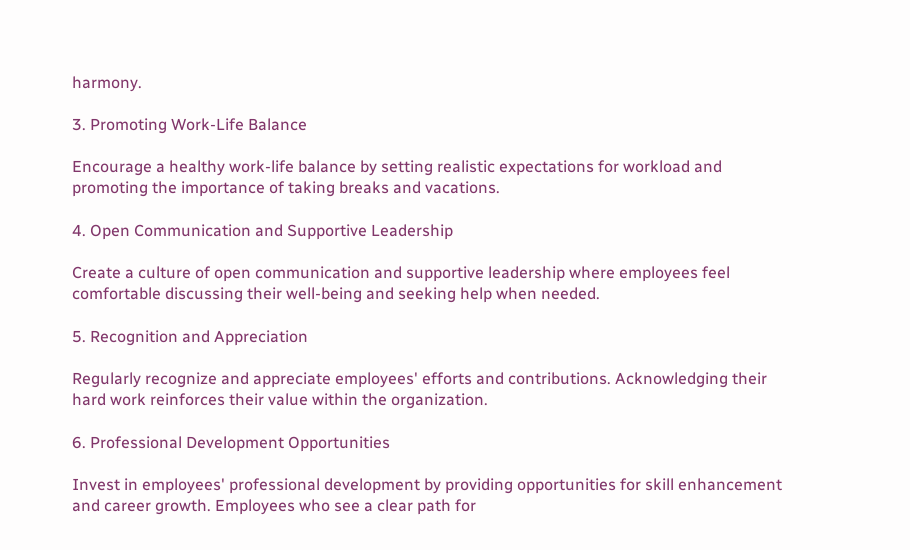harmony.

3. Promoting Work-Life Balance

Encourage a healthy work-life balance by setting realistic expectations for workload and promoting the importance of taking breaks and vacations.

4. Open Communication and Supportive Leadership

Create a culture of open communication and supportive leadership where employees feel comfortable discussing their well-being and seeking help when needed.

5. Recognition and Appreciation

Regularly recognize and appreciate employees' efforts and contributions. Acknowledging their hard work reinforces their value within the organization.

6. Professional Development Opportunities

Invest in employees' professional development by providing opportunities for skill enhancement and career growth. Employees who see a clear path for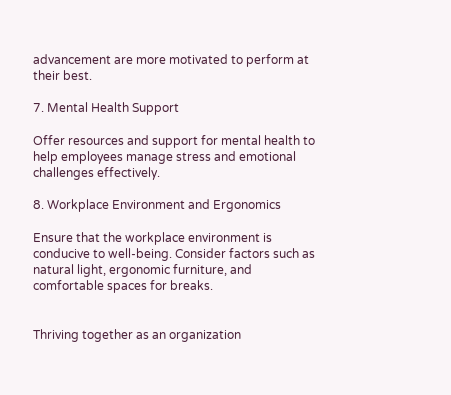advancement are more motivated to perform at their best.

7. Mental Health Support

Offer resources and support for mental health to help employees manage stress and emotional challenges effectively.

8. Workplace Environment and Ergonomics

Ensure that the workplace environment is conducive to well-being. Consider factors such as natural light, ergonomic furniture, and comfortable spaces for breaks.


Thriving together as an organization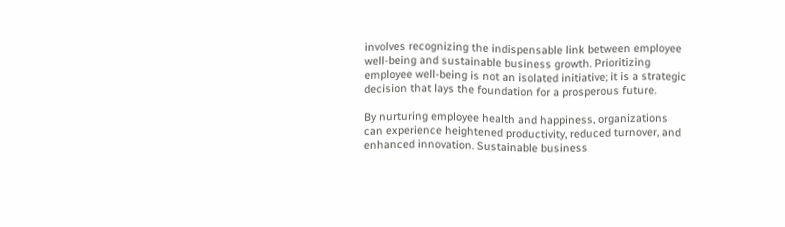involves recognizing the indispensable link between employee well-being and sustainable business growth. Prioritizing employee well-being is not an isolated initiative; it is a strategic decision that lays the foundation for a prosperous future.

By nurturing employee health and happiness, organizations can experience heightened productivity, reduced turnover, and enhanced innovation. Sustainable business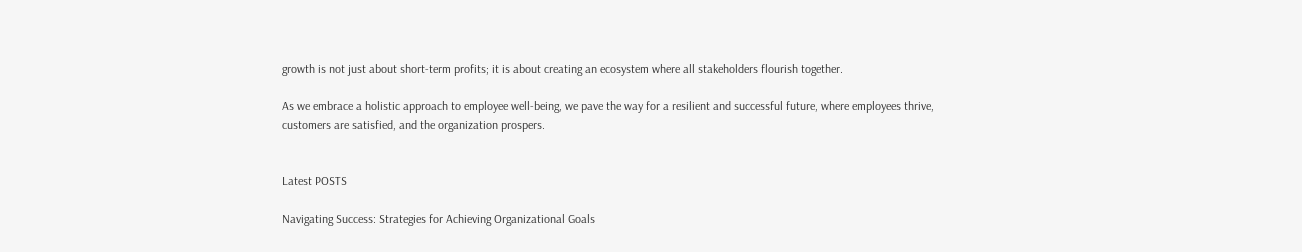growth is not just about short-term profits; it is about creating an ecosystem where all stakeholders flourish together.

As we embrace a holistic approach to employee well-being, we pave the way for a resilient and successful future, where employees thrive, customers are satisfied, and the organization prospers.


Latest POSTS

Navigating Success: Strategies for Achieving Organizational Goals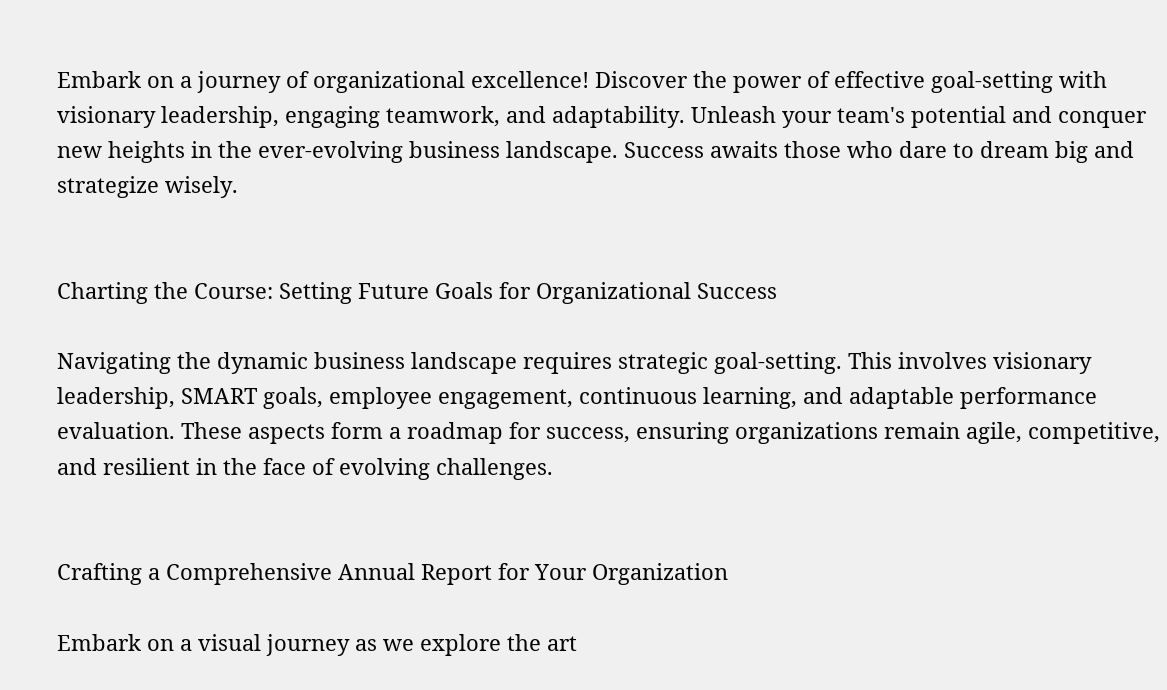Embark on a journey of organizational excellence! Discover the power of effective goal-setting with visionary leadership, engaging teamwork, and adaptability. Unleash your team's potential and conquer new heights in the ever-evolving business landscape. Success awaits those who dare to dream big and strategize wisely.


Charting the Course: Setting Future Goals for Organizational Success

Navigating the dynamic business landscape requires strategic goal-setting. This involves visionary leadership, SMART goals, employee engagement, continuous learning, and adaptable performance evaluation. These aspects form a roadmap for success, ensuring organizations remain agile, competitive, and resilient in the face of evolving challenges.


Crafting a Comprehensive Annual Report for Your Organization

Embark on a visual journey as we explore the art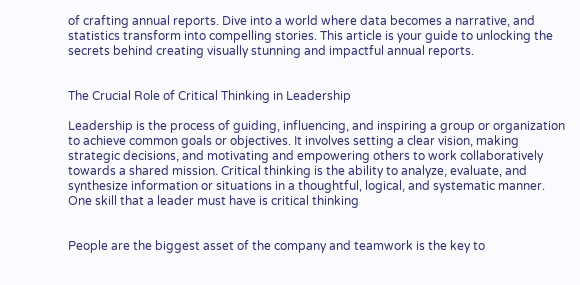of crafting annual reports. Dive into a world where data becomes a narrative, and statistics transform into compelling stories. This article is your guide to unlocking the secrets behind creating visually stunning and impactful annual reports.


The Crucial Role of Critical Thinking in Leadership

Leadership is the process of guiding, influencing, and inspiring a group or organization to achieve common goals or objectives. It involves setting a clear vision, making strategic decisions, and motivating and empowering others to work collaboratively towards a shared mission. Critical thinking is the ability to analyze, evaluate, and synthesize information or situations in a thoughtful, logical, and systematic manner. One skill that a leader must have is critical thinking


People are the biggest asset of the company and teamwork is the key to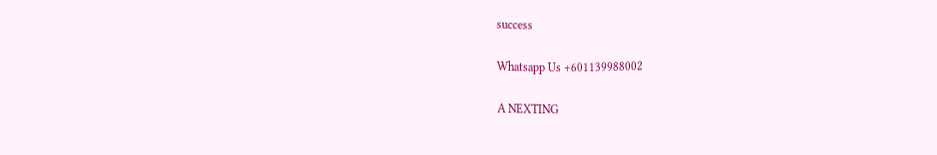success

Whatsapp Us +601139988002

A NEXTING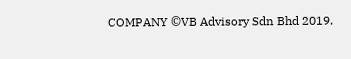COMPANY ©VB Advisory Sdn Bhd 2019.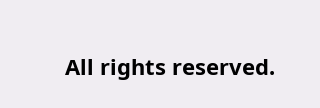All rights reserved.